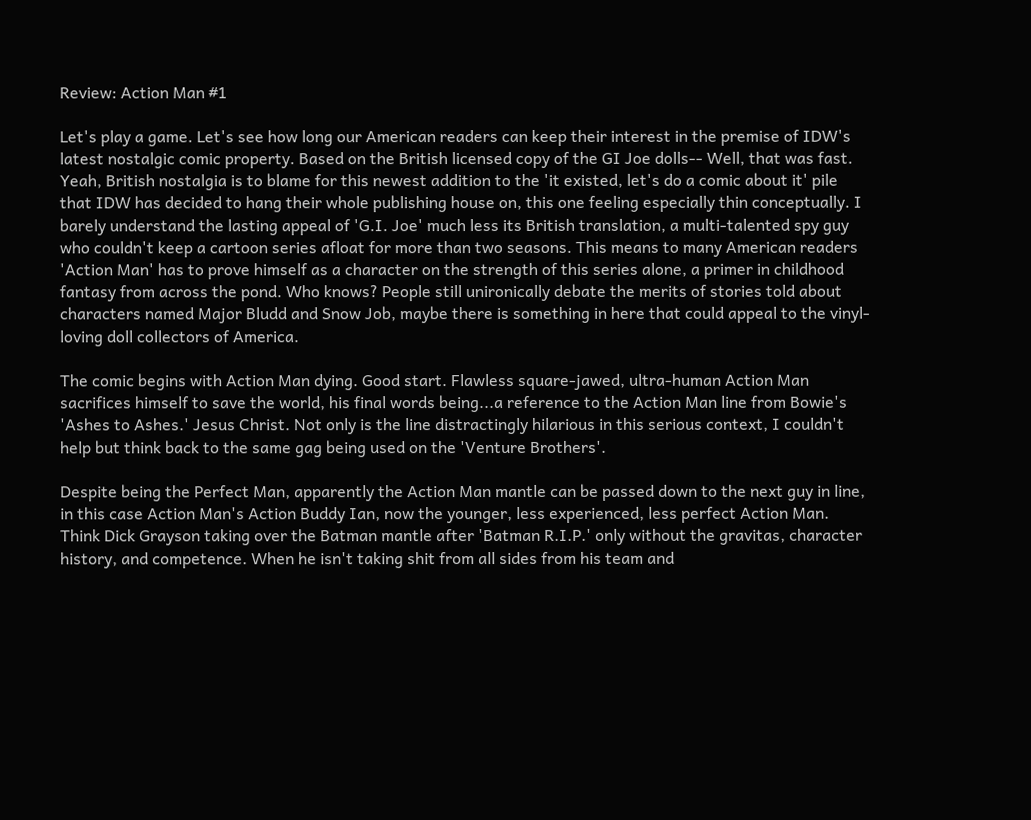Review: Action Man #1

Let's play a game. Let's see how long our American readers can keep their interest in the premise of IDW's latest nostalgic comic property. Based on the British licensed copy of the GI Joe dolls-- Well, that was fast. Yeah, British nostalgia is to blame for this newest addition to the 'it existed, let's do a comic about it' pile that IDW has decided to hang their whole publishing house on, this one feeling especially thin conceptually. I barely understand the lasting appeal of 'G.I. Joe' much less its British translation, a multi-talented spy guy who couldn't keep a cartoon series afloat for more than two seasons. This means to many American readers 'Action Man' has to prove himself as a character on the strength of this series alone, a primer in childhood fantasy from across the pond. Who knows? People still unironically debate the merits of stories told about characters named Major Bludd and Snow Job, maybe there is something in here that could appeal to the vinyl-loving doll collectors of America.

The comic begins with Action Man dying. Good start. Flawless square-jawed, ultra-human Action Man sacrifices himself to save the world, his final words being...a reference to the Action Man line from Bowie's 'Ashes to Ashes.' Jesus Christ. Not only is the line distractingly hilarious in this serious context, I couldn't help but think back to the same gag being used on the 'Venture Brothers'.

Despite being the Perfect Man, apparently the Action Man mantle can be passed down to the next guy in line, in this case Action Man's Action Buddy Ian, now the younger, less experienced, less perfect Action Man. Think Dick Grayson taking over the Batman mantle after 'Batman R.I.P.' only without the gravitas, character history, and competence. When he isn't taking shit from all sides from his team and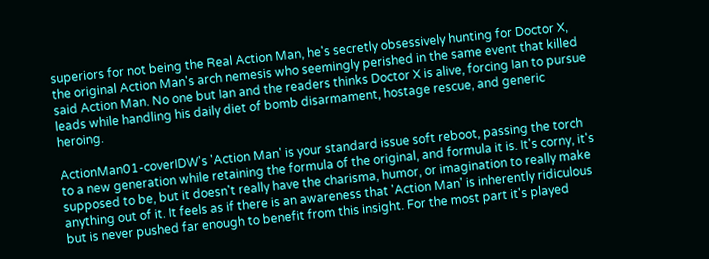superiors for not being the Real Action Man, he's secretly obsessively hunting for Doctor X, the original Action Man's arch nemesis who seemingly perished in the same event that killed said Action Man. No one but Ian and the readers thinks Doctor X is alive, forcing Ian to pursue leads while handling his daily diet of bomb disarmament, hostage rescue, and generic heroing.

ActionMan01-coverIDW's 'Action Man' is your standard issue soft reboot, passing the torch to a new generation while retaining the formula of the original, and formula it is. It's corny, it's supposed to be, but it doesn't really have the charisma, humor, or imagination to really make anything out of it. It feels as if there is an awareness that 'Action Man' is inherently ridiculous but is never pushed far enough to benefit from this insight. For the most part it's played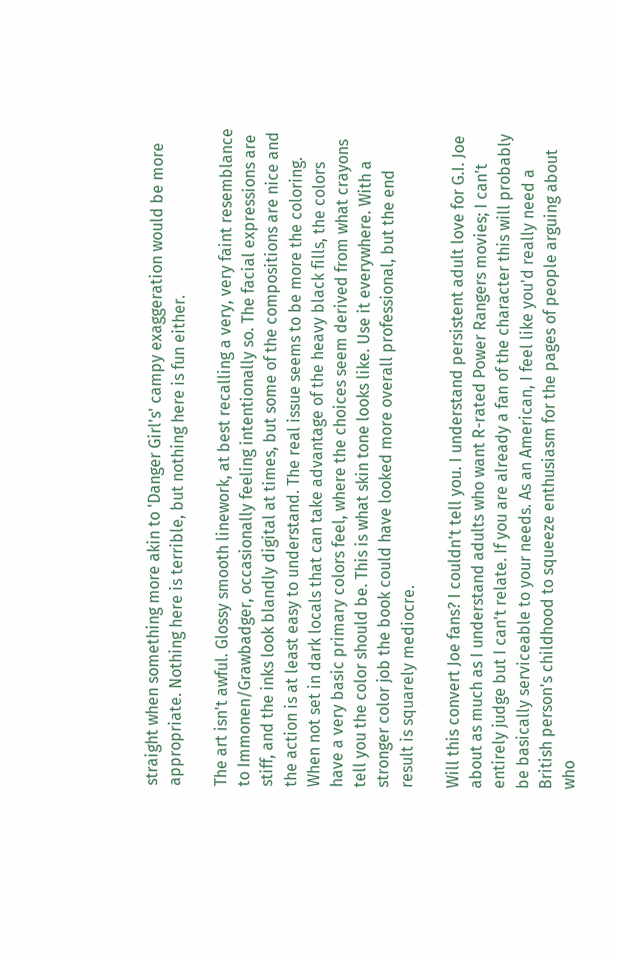straight when something more akin to 'Danger Girl's' campy exaggeration would be more appropriate. Nothing here is terrible, but nothing here is fun either.

The art isn't awful. Glossy smooth linework, at best recalling a very, very faint resemblance to Immonen/Grawbadger, occasionally feeling intentionally so. The facial expressions are stiff, and the inks look blandly digital at times, but some of the compositions are nice and the action is at least easy to understand. The real issue seems to be more the coloring. When not set in dark locals that can take advantage of the heavy black fills, the colors have a very basic primary colors feel, where the choices seem derived from what crayons tell you the color should be. This is what skin tone looks like. Use it everywhere. With a stronger color job the book could have looked more overall professional, but the end result is squarely mediocre.

Will this convert Joe fans? I couldn't tell you. I understand persistent adult love for G.I. Joe about as much as I understand adults who want R-rated Power Rangers movies; I can't entirely judge but I can't relate. If you are already a fan of the character this will probably be basically serviceable to your needs. As an American, I feel like you'd really need a British person's childhood to squeeze enthusiasm for the pages of people arguing about who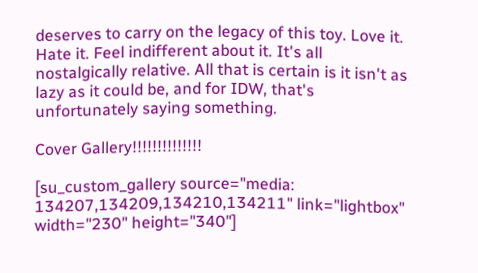deserves to carry on the legacy of this toy. Love it. Hate it. Feel indifferent about it. It's all nostalgically relative. All that is certain is it isn't as lazy as it could be, and for IDW, that's unfortunately saying something.

Cover Gallery!!!!!!!!!!!!!!

[su_custom_gallery source="media: 134207,134209,134210,134211" link="lightbox" width="230" height="340"]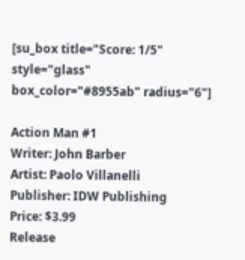[su_box title="Score: 1/5" style="glass" box_color="#8955ab" radius="6"]

Action Man #1
Writer: John Barber
Artist: Paolo Villanelli
Publisher: IDW Publishing
Price: $3.99
Release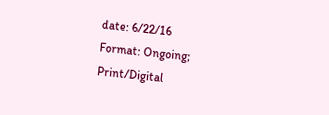date: 6/22/16
Format: Ongoing; Print/Digital